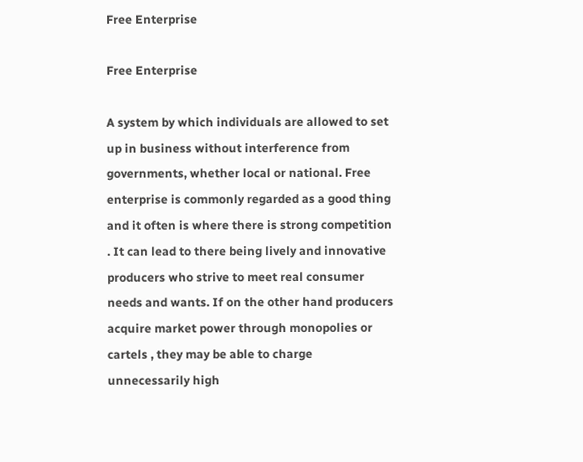Free Enterprise

Free Enterprise

A system by which individuals are allowed to set up in business without interference from governments, whether local or national. Free enterprise is commonly regarded as a good thing and it often is where there is strong competition . It can lead to there being lively and innovative producers who strive to meet real consumer needs and wants. If on the other hand producers acquire market power through monopolies or cartels , they may be able to charge unnecessarily high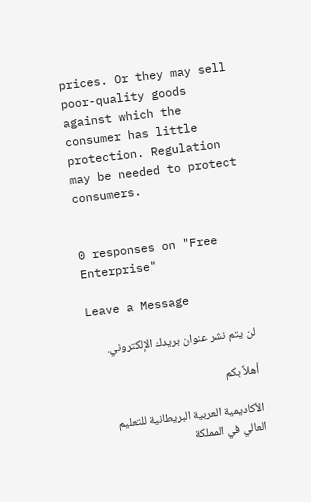prices. Or they may sell poor-quality goods against which the consumer has little protection. Regulation may be needed to protect consumers.


0 responses on "Free Enterprise"

Leave a Message

لن يتم نشر عنوان بريدك الإلكتروني.

أهلاً بكم

الأكاديمية العربية البريطانية للتعليم العالي في المملكة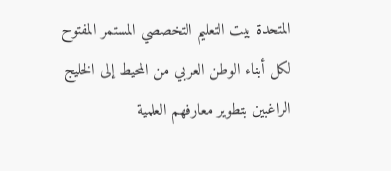المتحدة بيت التعليم التخصصي المستمر المفتوح لكل أبناء الوطن العربي من المحيط إلى الخليج الراغبين بتطوير معارفهم العلمية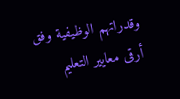وقدراتهم الوظيفية وفق أرقى معايير التعليم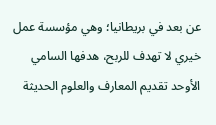عن بعد في بريطانيا؛ وهي مؤسسة عمل خيري لا تهدف للربح، هدفها السامي الأوحد تقديم المعارف والعلوم الحديثة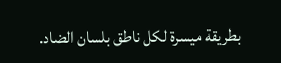بطريقة ميسرة لكل ناطق بلسان الضاد.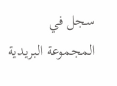سجل في المجموعة البريدية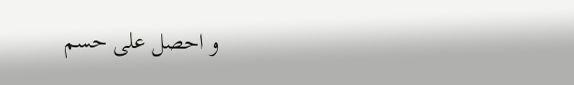و احصل على حسم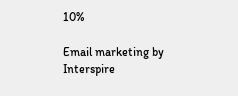10%

Email marketing by Interspire